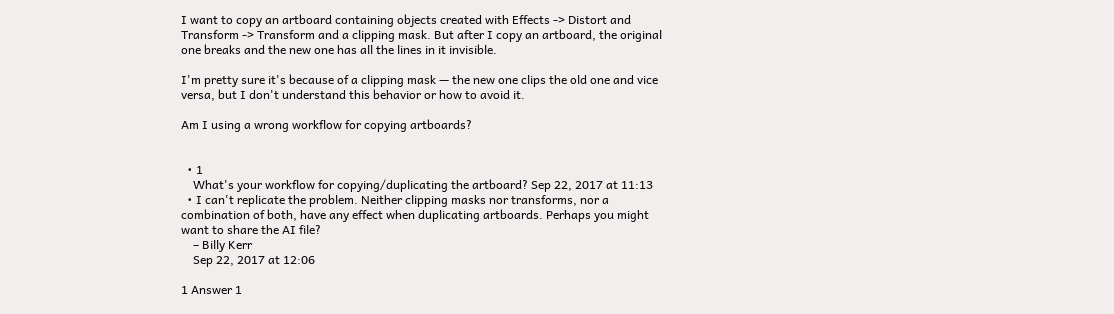I want to copy an artboard containing objects created with Effects -> Distort and Transform -> Transform and a clipping mask. But after I copy an artboard, the original one breaks and the new one has all the lines in it invisible.

I'm pretty sure it's because of a clipping mask — the new one clips the old one and vice versa, but I don't understand this behavior or how to avoid it.

Am I using a wrong workflow for copying artboards?


  • 1
    What's your workflow for copying/duplicating the artboard? Sep 22, 2017 at 11:13
  • I can't replicate the problem. Neither clipping masks nor transforms, nor a combination of both, have any effect when duplicating artboards. Perhaps you might want to share the AI file?
    – Billy Kerr
    Sep 22, 2017 at 12:06

1 Answer 1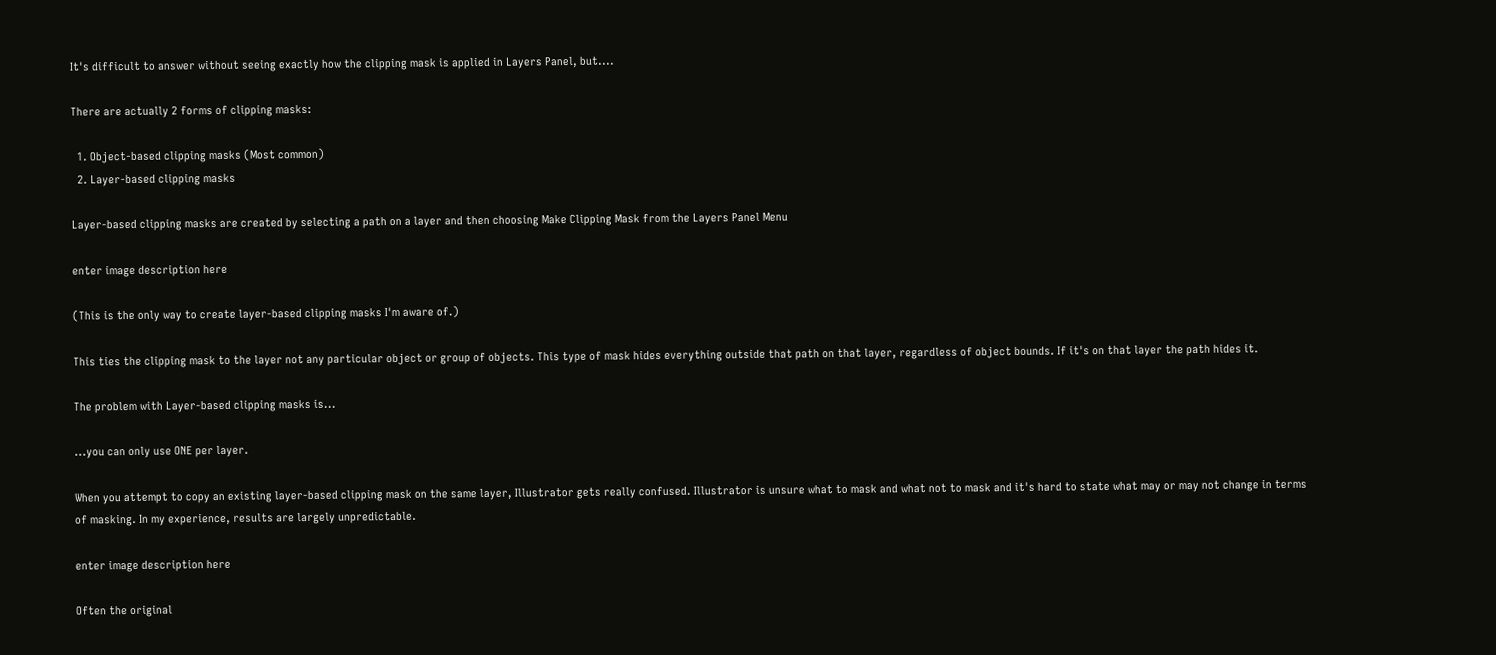It's difficult to answer without seeing exactly how the clipping mask is applied in Layers Panel, but....

There are actually 2 forms of clipping masks:

  1. Object-based clipping masks (Most common)
  2. Layer-based clipping masks

Layer-based clipping masks are created by selecting a path on a layer and then choosing Make Clipping Mask from the Layers Panel Menu

enter image description here

(This is the only way to create layer-based clipping masks I'm aware of.)

This ties the clipping mask to the layer not any particular object or group of objects. This type of mask hides everything outside that path on that layer, regardless of object bounds. If it's on that layer the path hides it.

The problem with Layer-based clipping masks is...

...you can only use ONE per layer.

When you attempt to copy an existing layer-based clipping mask on the same layer, Illustrator gets really confused. Illustrator is unsure what to mask and what not to mask and it's hard to state what may or may not change in terms of masking. In my experience, results are largely unpredictable.

enter image description here

Often the original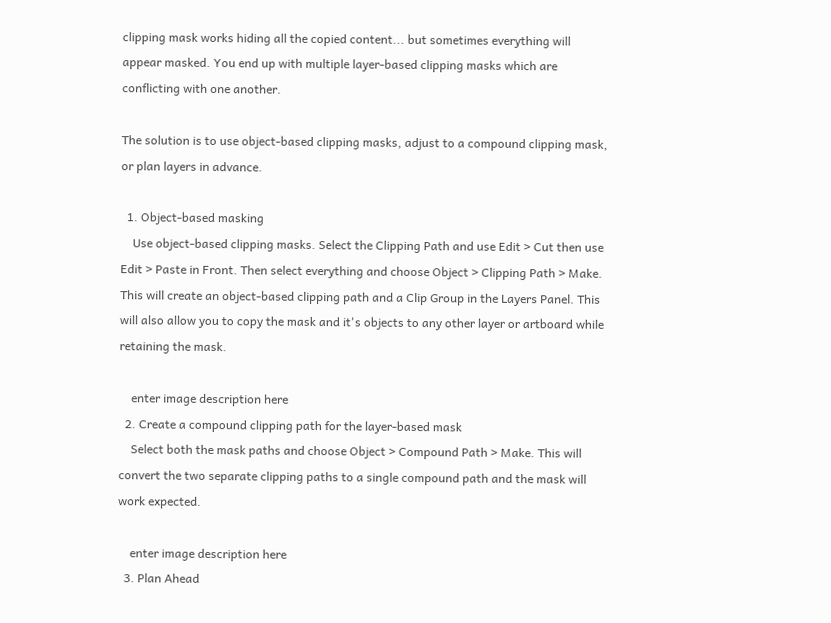clipping mask works hiding all the copied content... but sometimes everything will appear masked. You end up with multiple layer-based clipping masks which are conflicting with one another.

The solution is to use object-based clipping masks, adjust to a compound clipping mask, or plan layers in advance.

  1. Object-based masking
    Use object-based clipping masks. Select the Clipping Path and use Edit > Cut then use Edit > Paste in Front. Then select everything and choose Object > Clipping Path > Make. This will create an object-based clipping path and a Clip Group in the Layers Panel. This will also allow you to copy the mask and it's objects to any other layer or artboard while retaining the mask.

    enter image description here
  2. Create a compound clipping path for the layer-based mask
    Select both the mask paths and choose Object > Compound Path > Make. This will convert the two separate clipping paths to a single compound path and the mask will work expected.

    enter image description here
  3. Plan Ahead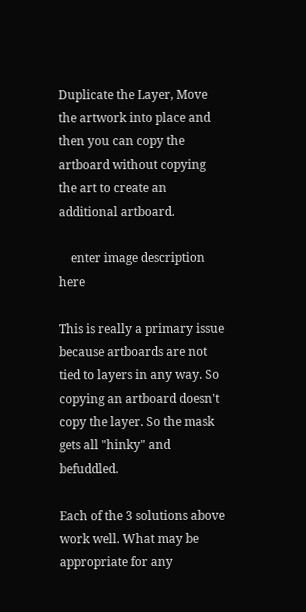Duplicate the Layer, Move the artwork into place and then you can copy the artboard without copying the art to create an additional artboard.

    enter image description here

This is really a primary issue because artboards are not tied to layers in any way. So copying an artboard doesn't copy the layer. So the mask gets all "hinky" and befuddled.

Each of the 3 solutions above work well. What may be appropriate for any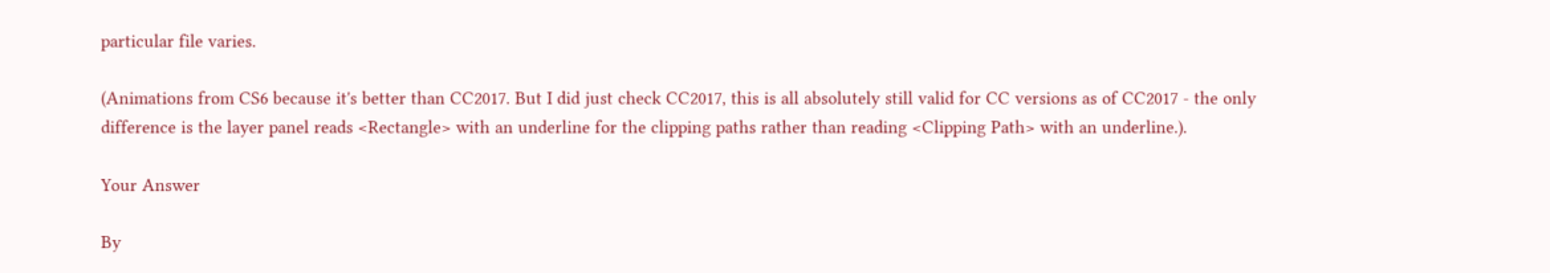particular file varies.

(Animations from CS6 because it's better than CC2017. But I did just check CC2017, this is all absolutely still valid for CC versions as of CC2017 - the only difference is the layer panel reads <Rectangle> with an underline for the clipping paths rather than reading <Clipping Path> with an underline.).

Your Answer

By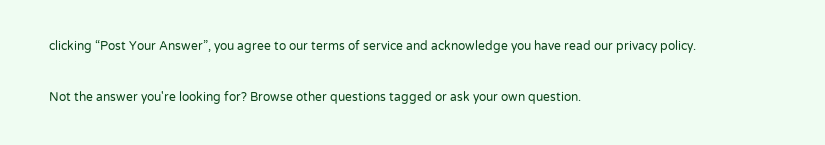clicking “Post Your Answer”, you agree to our terms of service and acknowledge you have read our privacy policy.

Not the answer you're looking for? Browse other questions tagged or ask your own question.